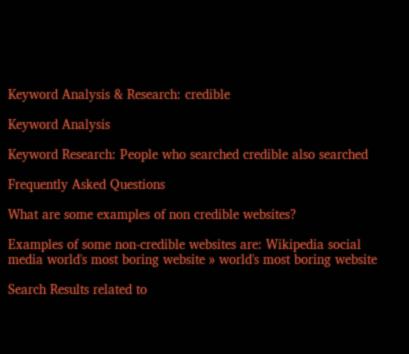Keyword Analysis & Research: credible

Keyword Analysis

Keyword Research: People who searched credible also searched

Frequently Asked Questions

What are some examples of non credible websites?

Examples of some non-credible websites are: Wikipedia social media world's most boring website » world's most boring website

Search Results related to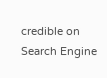credible on Search Engine